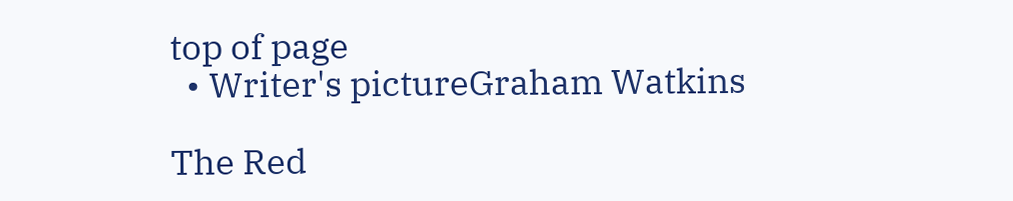top of page
  • Writer's pictureGraham Watkins

The Red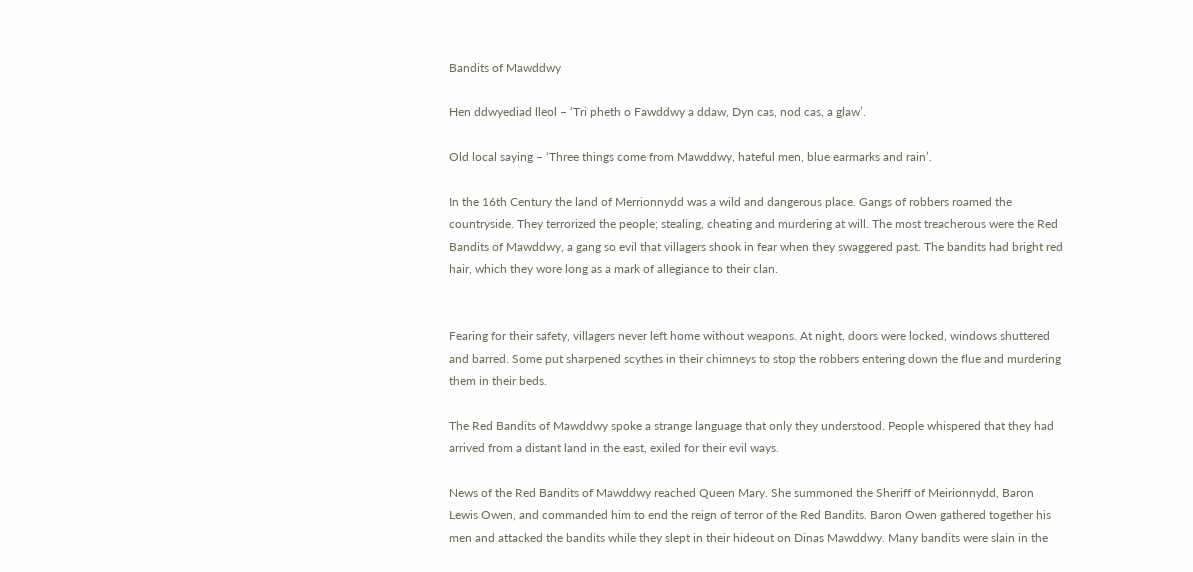Bandits of Mawddwy

Hen ddwyediad lleol – ‘Tri pheth o Fawddwy a ddaw, Dyn cas, nod cas, a glaw’.

Old local saying – ‘Three things come from Mawddwy, hateful men, blue earmarks and rain’.

In the 16th Century the land of Merrionnydd was a wild and dangerous place. Gangs of robbers roamed the countryside. They terrorized the people; stealing, cheating and murdering at will. The most treacherous were the Red Bandits of Mawddwy, a gang so evil that villagers shook in fear when they swaggered past. The bandits had bright red hair, which they wore long as a mark of allegiance to their clan.


Fearing for their safety, villagers never left home without weapons. At night, doors were locked, windows shuttered and barred. Some put sharpened scythes in their chimneys to stop the robbers entering down the flue and murdering them in their beds.

The Red Bandits of Mawddwy spoke a strange language that only they understood. People whispered that they had arrived from a distant land in the east, exiled for their evil ways.

News of the Red Bandits of Mawddwy reached Queen Mary. She summoned the Sheriff of Meirionnydd, Baron Lewis Owen, and commanded him to end the reign of terror of the Red Bandits. Baron Owen gathered together his men and attacked the bandits while they slept in their hideout on Dinas Mawddwy. Many bandits were slain in the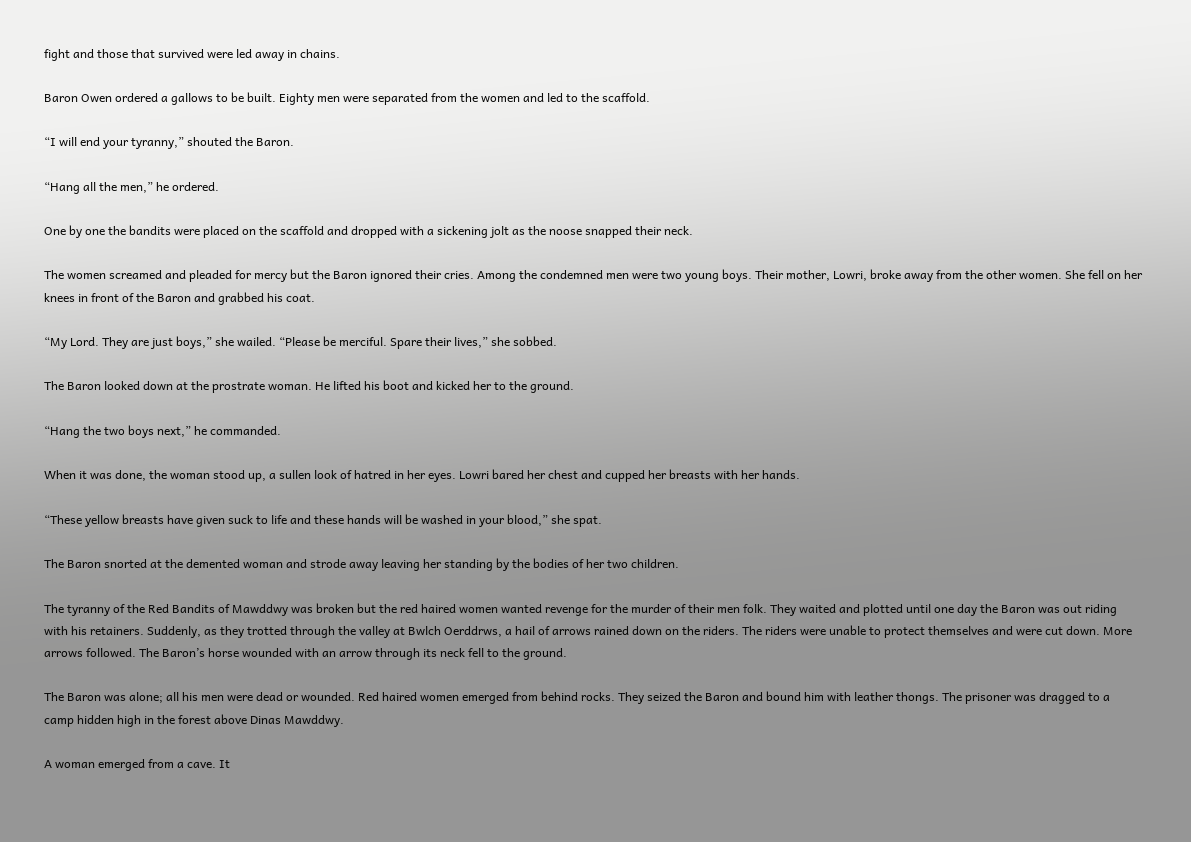fight and those that survived were led away in chains.

Baron Owen ordered a gallows to be built. Eighty men were separated from the women and led to the scaffold.

“I will end your tyranny,” shouted the Baron.

“Hang all the men,” he ordered.

One by one the bandits were placed on the scaffold and dropped with a sickening jolt as the noose snapped their neck.

The women screamed and pleaded for mercy but the Baron ignored their cries. Among the condemned men were two young boys. Their mother, Lowri, broke away from the other women. She fell on her knees in front of the Baron and grabbed his coat.

“My Lord. They are just boys,” she wailed. “Please be merciful. Spare their lives,” she sobbed.

The Baron looked down at the prostrate woman. He lifted his boot and kicked her to the ground.

“Hang the two boys next,” he commanded.

When it was done, the woman stood up, a sullen look of hatred in her eyes. Lowri bared her chest and cupped her breasts with her hands.

“These yellow breasts have given suck to life and these hands will be washed in your blood,” she spat.

The Baron snorted at the demented woman and strode away leaving her standing by the bodies of her two children.

The tyranny of the Red Bandits of Mawddwy was broken but the red haired women wanted revenge for the murder of their men folk. They waited and plotted until one day the Baron was out riding with his retainers. Suddenly, as they trotted through the valley at Bwlch Oerddrws, a hail of arrows rained down on the riders. The riders were unable to protect themselves and were cut down. More arrows followed. The Baron’s horse wounded with an arrow through its neck fell to the ground.

The Baron was alone; all his men were dead or wounded. Red haired women emerged from behind rocks. They seized the Baron and bound him with leather thongs. The prisoner was dragged to a camp hidden high in the forest above Dinas Mawddwy.

A woman emerged from a cave. It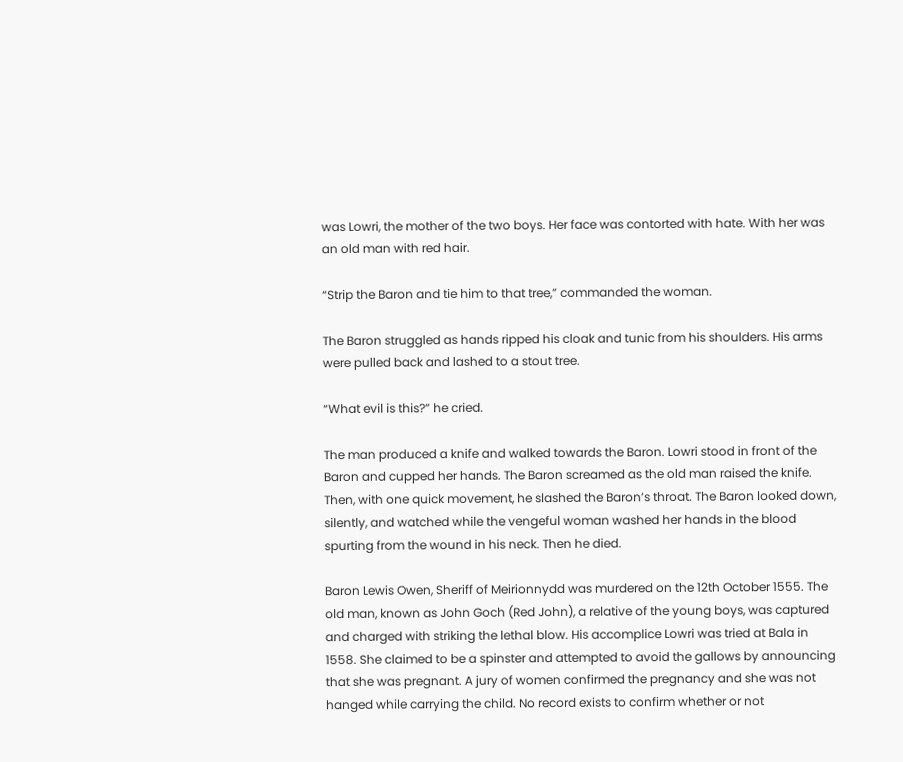was Lowri, the mother of the two boys. Her face was contorted with hate. With her was an old man with red hair.

“Strip the Baron and tie him to that tree,” commanded the woman.

The Baron struggled as hands ripped his cloak and tunic from his shoulders. His arms were pulled back and lashed to a stout tree.

“What evil is this?” he cried.

The man produced a knife and walked towards the Baron. Lowri stood in front of the Baron and cupped her hands. The Baron screamed as the old man raised the knife. Then, with one quick movement, he slashed the Baron’s throat. The Baron looked down, silently, and watched while the vengeful woman washed her hands in the blood spurting from the wound in his neck. Then he died.

Baron Lewis Owen, Sheriff of Meirionnydd was murdered on the 12th October 1555. The old man, known as John Goch (Red John), a relative of the young boys, was captured and charged with striking the lethal blow. His accomplice Lowri was tried at Bala in 1558. She claimed to be a spinster and attempted to avoid the gallows by announcing that she was pregnant. A jury of women confirmed the pregnancy and she was not hanged while carrying the child. No record exists to confirm whether or not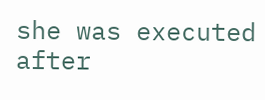she was executed after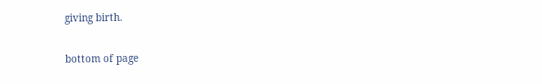giving birth.

bottom of page